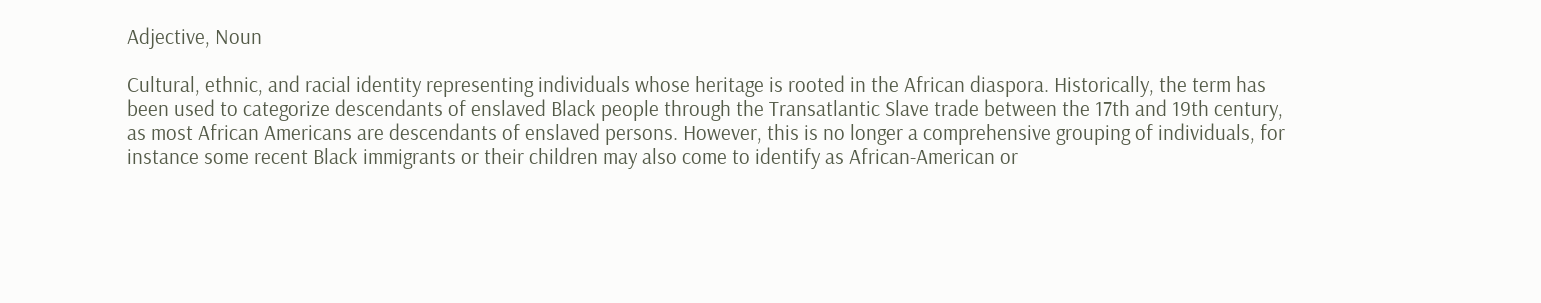Adjective, Noun

Cultural, ethnic, and racial identity representing individuals whose heritage is rooted in the African diaspora. Historically, the term has been used to categorize descendants of enslaved Black people through the Transatlantic Slave trade between the 17th and 19th century, as most African Americans are descendants of enslaved persons. However, this is no longer a comprehensive grouping of individuals, for instance some recent Black immigrants or their children may also come to identify as African-American or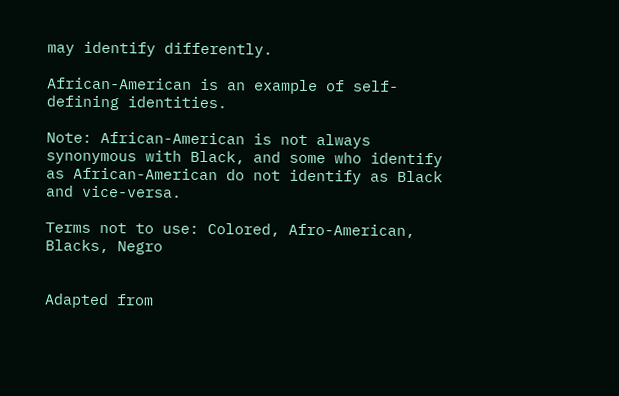may identify differently.

African-American is an example of self-defining identities.

Note: African-American is not always synonymous with Black, and some who identify as African-American do not identify as Black and vice-versa.

Terms not to use: Colored, Afro-American, Blacks, Negro


Adapted from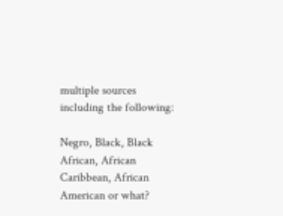multiple sources including the following:

Negro, Black, Black African, African Caribbean, African American or what?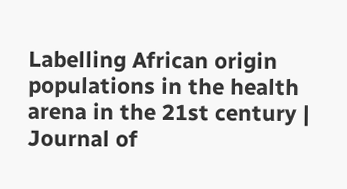Labelling African origin populations in the health arena in the 21st century | Journal of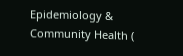Epidemiology & Community Health (